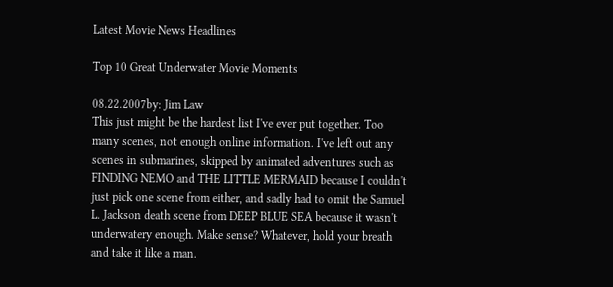Latest Movie News Headlines

Top 10 Great Underwater Movie Moments

08.22.2007by: Jim Law
This just might be the hardest list I've ever put together. Too many scenes, not enough online information. I've left out any scenes in submarines, skipped by animated adventures such as FINDING NEMO and THE LITTLE MERMAID because I couldn't just pick one scene from either, and sadly had to omit the Samuel L. Jackson death scene from DEEP BLUE SEA because it wasn't underwatery enough. Make sense? Whatever, hold your breath and take it like a man.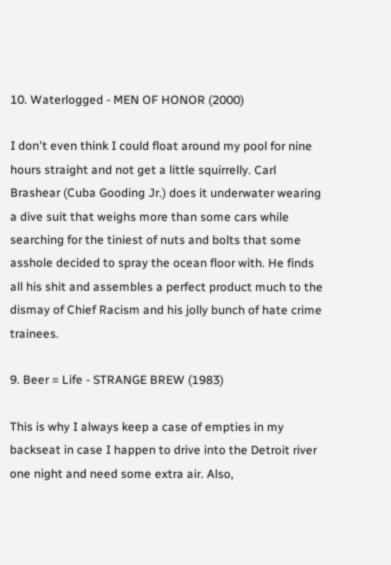10. Waterlogged - MEN OF HONOR (2000)

I don't even think I could float around my pool for nine hours straight and not get a little squirrelly. Carl Brashear (Cuba Gooding Jr.) does it underwater wearing a dive suit that weighs more than some cars while searching for the tiniest of nuts and bolts that some asshole decided to spray the ocean floor with. He finds all his shit and assembles a perfect product much to the dismay of Chief Racism and his jolly bunch of hate crime trainees.

9. Beer = Life - STRANGE BREW (1983)

This is why I always keep a case of empties in my backseat in case I happen to drive into the Detroit river one night and need some extra air. Also,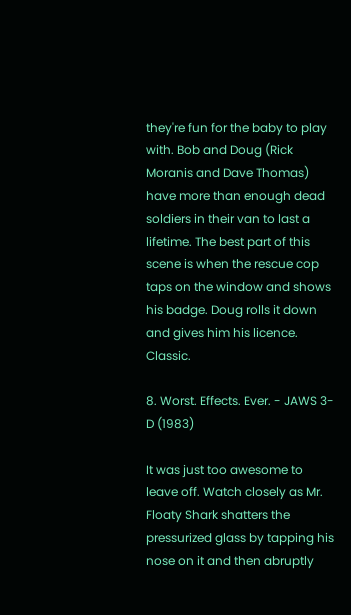they're fun for the baby to play with. Bob and Doug (Rick Moranis and Dave Thomas) have more than enough dead soldiers in their van to last a lifetime. The best part of this scene is when the rescue cop taps on the window and shows his badge. Doug rolls it down and gives him his licence. Classic.

8. Worst. Effects. Ever. - JAWS 3-D (1983)

It was just too awesome to leave off. Watch closely as Mr. Floaty Shark shatters the pressurized glass by tapping his nose on it and then abruptly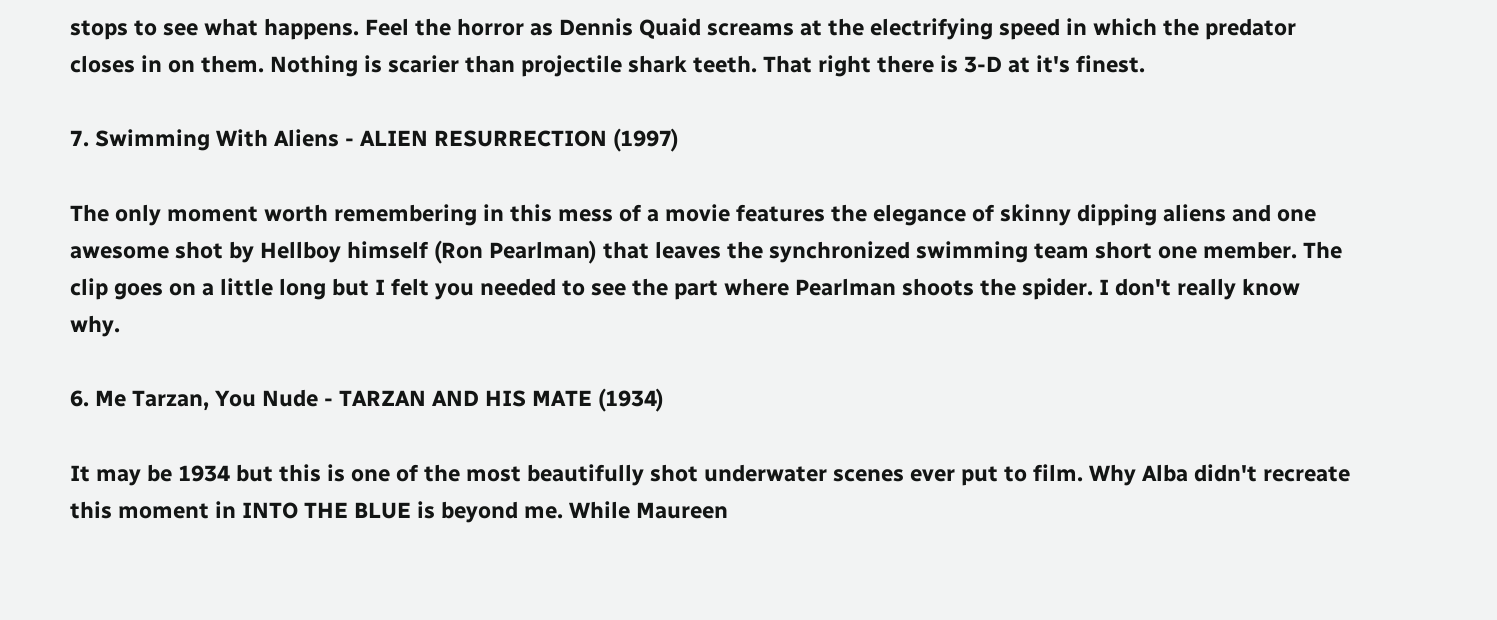stops to see what happens. Feel the horror as Dennis Quaid screams at the electrifying speed in which the predator closes in on them. Nothing is scarier than projectile shark teeth. That right there is 3-D at it's finest.

7. Swimming With Aliens - ALIEN RESURRECTION (1997)

The only moment worth remembering in this mess of a movie features the elegance of skinny dipping aliens and one awesome shot by Hellboy himself (Ron Pearlman) that leaves the synchronized swimming team short one member. The clip goes on a little long but I felt you needed to see the part where Pearlman shoots the spider. I don't really know why.

6. Me Tarzan, You Nude - TARZAN AND HIS MATE (1934)

It may be 1934 but this is one of the most beautifully shot underwater scenes ever put to film. Why Alba didn't recreate this moment in INTO THE BLUE is beyond me. While Maureen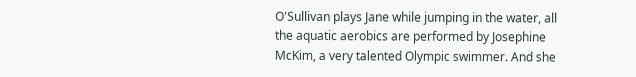O'Sullivan plays Jane while jumping in the water, all the aquatic aerobics are performed by Josephine McKim, a very talented Olympic swimmer. And she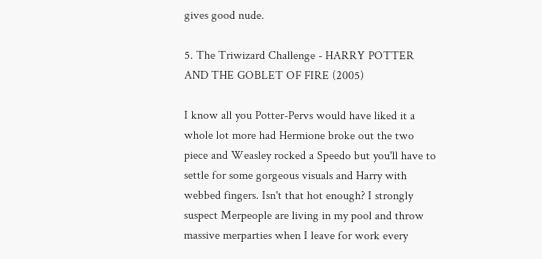gives good nude.

5. The Triwizard Challenge - HARRY POTTER AND THE GOBLET OF FIRE (2005)

I know all you Potter-Pervs would have liked it a whole lot more had Hermione broke out the two piece and Weasley rocked a Speedo but you'll have to settle for some gorgeous visuals and Harry with webbed fingers. Isn't that hot enough? I strongly suspect Merpeople are living in my pool and throw massive merparties when I leave for work every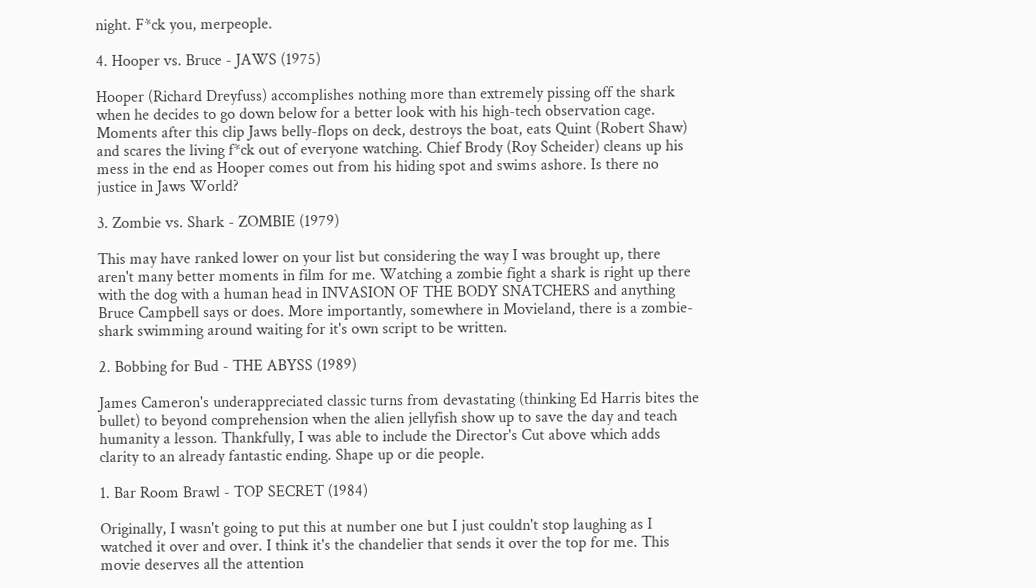night. F*ck you, merpeople.

4. Hooper vs. Bruce - JAWS (1975)

Hooper (Richard Dreyfuss) accomplishes nothing more than extremely pissing off the shark when he decides to go down below for a better look with his high-tech observation cage. Moments after this clip Jaws belly-flops on deck, destroys the boat, eats Quint (Robert Shaw) and scares the living f*ck out of everyone watching. Chief Brody (Roy Scheider) cleans up his mess in the end as Hooper comes out from his hiding spot and swims ashore. Is there no justice in Jaws World?

3. Zombie vs. Shark - ZOMBIE (1979)

This may have ranked lower on your list but considering the way I was brought up, there aren't many better moments in film for me. Watching a zombie fight a shark is right up there with the dog with a human head in INVASION OF THE BODY SNATCHERS and anything Bruce Campbell says or does. More importantly, somewhere in Movieland, there is a zombie-shark swimming around waiting for it's own script to be written.

2. Bobbing for Bud - THE ABYSS (1989)

James Cameron's underappreciated classic turns from devastating (thinking Ed Harris bites the bullet) to beyond comprehension when the alien jellyfish show up to save the day and teach humanity a lesson. Thankfully, I was able to include the Director's Cut above which adds clarity to an already fantastic ending. Shape up or die people.

1. Bar Room Brawl - TOP SECRET (1984)

Originally, I wasn't going to put this at number one but I just couldn't stop laughing as I watched it over and over. I think it's the chandelier that sends it over the top for me. This movie deserves all the attention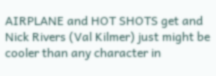AIRPLANE and HOT SHOTS get and Nick Rivers (Val Kilmer) just might be cooler than any character in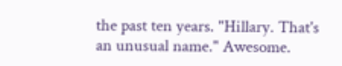the past ten years. "Hillary. That's an unusual name." Awesome.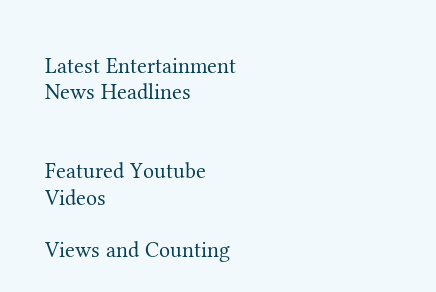Latest Entertainment News Headlines


Featured Youtube Videos

Views and Counting